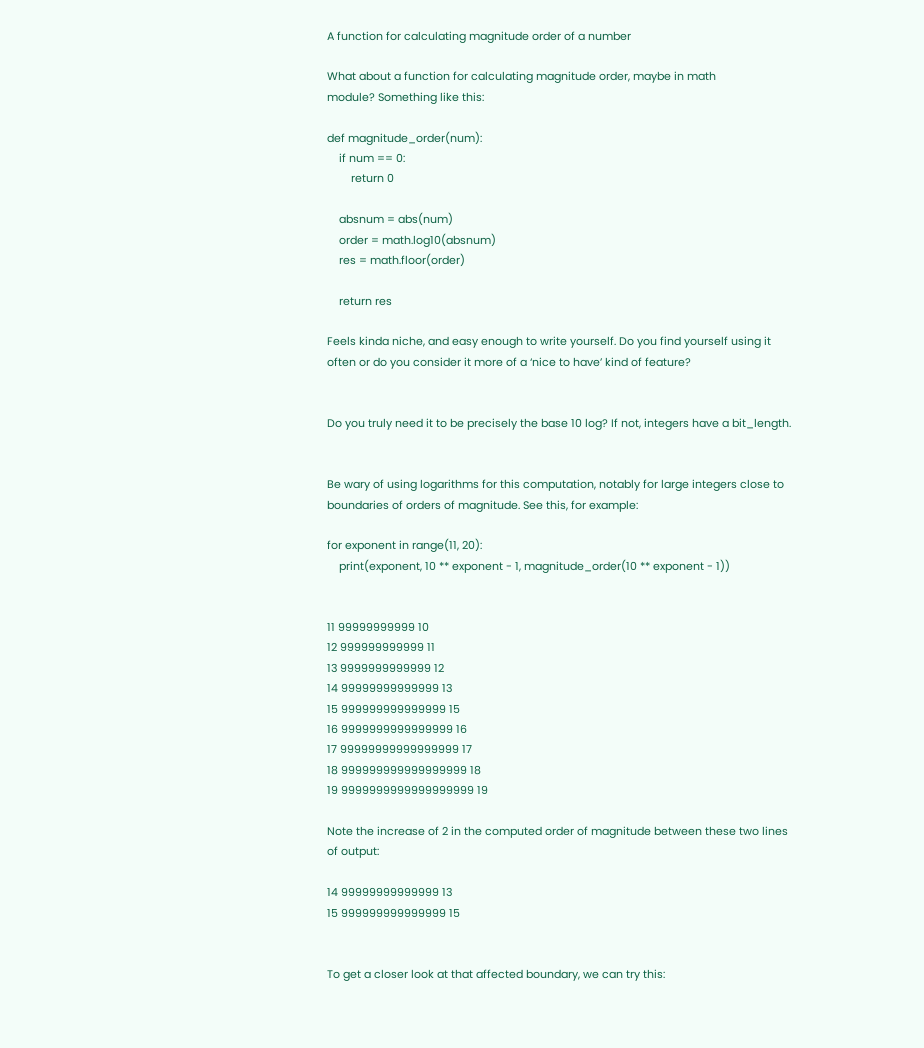A function for calculating magnitude order of a number

What about a function for calculating magnitude order, maybe in math
module? Something like this:

def magnitude_order(num):
    if num == 0:
        return 0

    absnum = abs(num)
    order = math.log10(absnum)
    res = math.floor(order)

    return res

Feels kinda niche, and easy enough to write yourself. Do you find yourself using it often or do you consider it more of a ‘nice to have’ kind of feature?


Do you truly need it to be precisely the base 10 log? If not, integers have a bit_length.


Be wary of using logarithms for this computation, notably for large integers close to boundaries of orders of magnitude. See this, for example:

for exponent in range(11, 20):
    print(exponent, 10 ** exponent - 1, magnitude_order(10 ** exponent - 1))


11 99999999999 10
12 999999999999 11
13 9999999999999 12
14 99999999999999 13
15 999999999999999 15
16 9999999999999999 16
17 99999999999999999 17
18 999999999999999999 18
19 9999999999999999999 19

Note the increase of 2 in the computed order of magnitude between these two lines of output:

14 99999999999999 13
15 999999999999999 15


To get a closer look at that affected boundary, we can try this: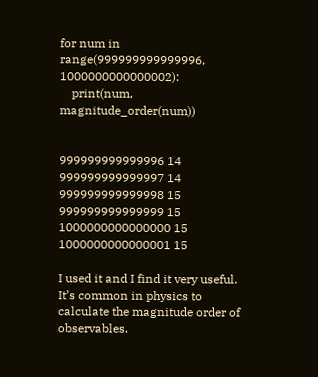for num in range(999999999999996, 1000000000000002):
    print(num, magnitude_order(num))


999999999999996 14
999999999999997 14
999999999999998 15
999999999999999 15
1000000000000000 15
1000000000000001 15

I used it and I find it very useful. It’s common in physics to calculate the magnitude order of observables.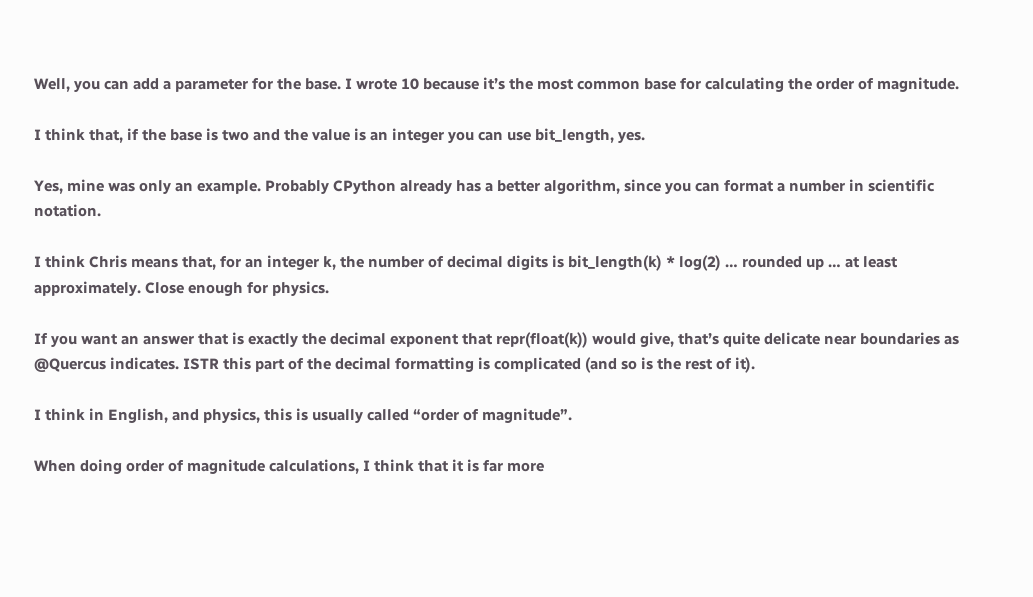Well, you can add a parameter for the base. I wrote 10 because it’s the most common base for calculating the order of magnitude.

I think that, if the base is two and the value is an integer you can use bit_length, yes.

Yes, mine was only an example. Probably CPython already has a better algorithm, since you can format a number in scientific notation.

I think Chris means that, for an integer k, the number of decimal digits is bit_length(k) * log(2) … rounded up … at least approximately. Close enough for physics.

If you want an answer that is exactly the decimal exponent that repr(float(k)) would give, that’s quite delicate near boundaries as @Quercus indicates. ISTR this part of the decimal formatting is complicated (and so is the rest of it).

I think in English, and physics, this is usually called “order of magnitude”.

When doing order of magnitude calculations, I think that it is far more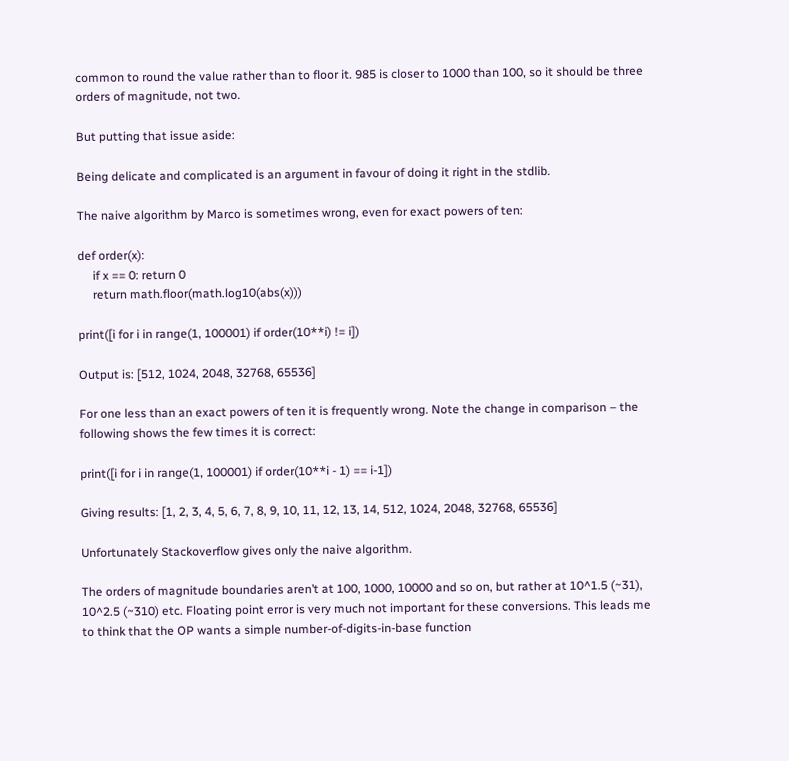common to round the value rather than to floor it. 985 is closer to 1000 than 100, so it should be three orders of magnitude, not two.

But putting that issue aside:

Being delicate and complicated is an argument in favour of doing it right in the stdlib.

The naive algorithm by Marco is sometimes wrong, even for exact powers of ten:

def order(x):
     if x == 0: return 0
     return math.floor(math.log10(abs(x)))

print([i for i in range(1, 100001) if order(10**i) != i])

Output is: [512, 1024, 2048, 32768, 65536]

For one less than an exact powers of ten it is frequently wrong. Note the change in comparison – the following shows the few times it is correct:

print([i for i in range(1, 100001) if order(10**i - 1) == i-1])

Giving results: [1, 2, 3, 4, 5, 6, 7, 8, 9, 10, 11, 12, 13, 14, 512, 1024, 2048, 32768, 65536]

Unfortunately Stackoverflow gives only the naive algorithm.

The orders of magnitude boundaries aren’t at 100, 1000, 10000 and so on, but rather at 10^1.5 (~31), 10^2.5 (~310) etc. Floating point error is very much not important for these conversions. This leads me to think that the OP wants a simple number-of-digits-in-base function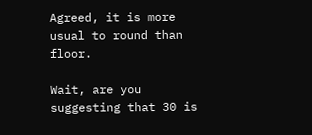Agreed, it is more usual to round than floor.

Wait, are you suggesting that 30 is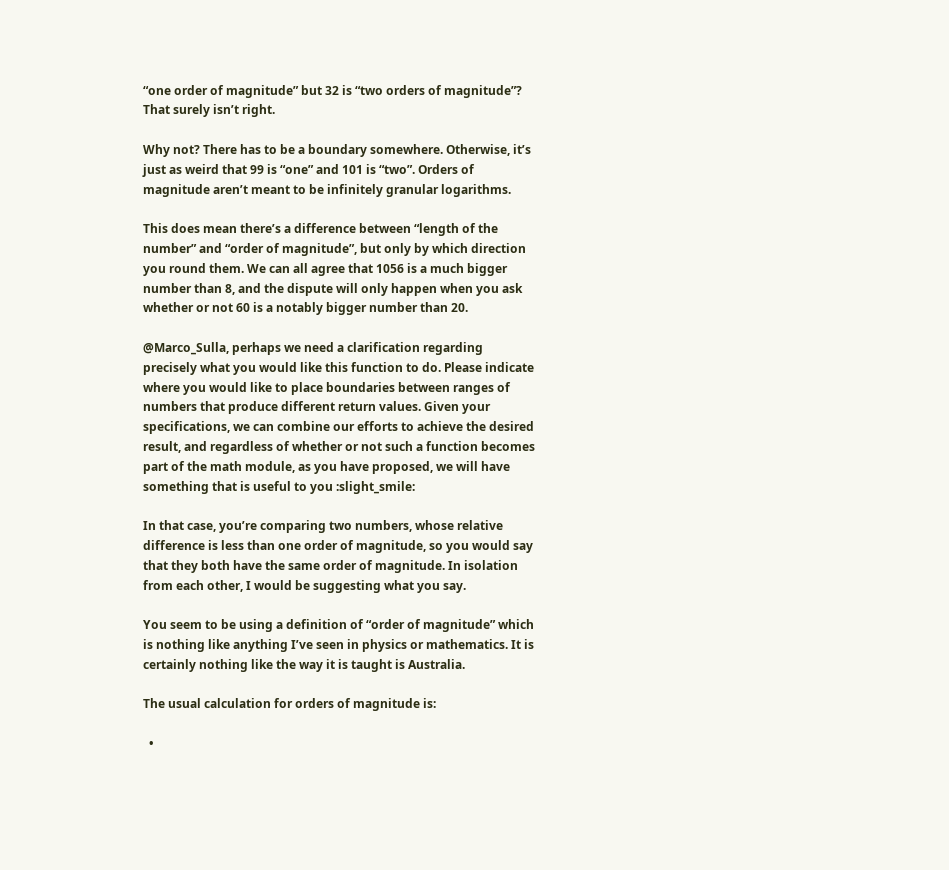“one order of magnitude” but 32 is “two orders of magnitude”? That surely isn’t right.

Why not? There has to be a boundary somewhere. Otherwise, it’s just as weird that 99 is “one” and 101 is “two”. Orders of magnitude aren’t meant to be infinitely granular logarithms.

This does mean there’s a difference between “length of the number” and “order of magnitude”, but only by which direction you round them. We can all agree that 1056 is a much bigger number than 8, and the dispute will only happen when you ask whether or not 60 is a notably bigger number than 20.

@Marco_Sulla, perhaps we need a clarification regarding precisely what you would like this function to do. Please indicate where you would like to place boundaries between ranges of numbers that produce different return values. Given your specifications, we can combine our efforts to achieve the desired result, and regardless of whether or not such a function becomes part of the math module, as you have proposed, we will have something that is useful to you :slight_smile:

In that case, you’re comparing two numbers, whose relative difference is less than one order of magnitude, so you would say that they both have the same order of magnitude. In isolation from each other, I would be suggesting what you say.

You seem to be using a definition of “order of magnitude” which is nothing like anything I’ve seen in physics or mathematics. It is certainly nothing like the way it is taught is Australia.

The usual calculation for orders of magnitude is:

  •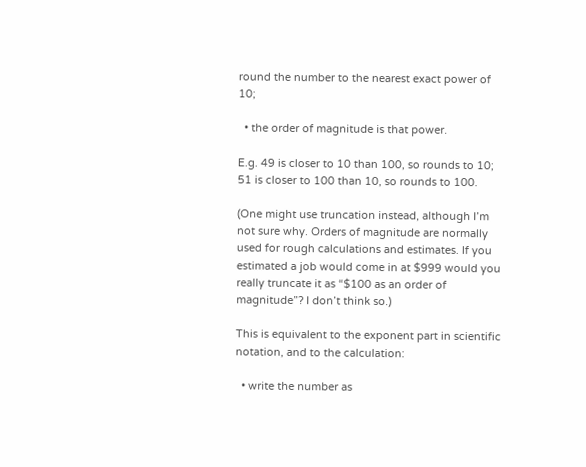round the number to the nearest exact power of 10;

  • the order of magnitude is that power.

E.g. 49 is closer to 10 than 100, so rounds to 10; 51 is closer to 100 than 10, so rounds to 100.

(One might use truncation instead, although I’m not sure why. Orders of magnitude are normally used for rough calculations and estimates. If you estimated a job would come in at $999 would you really truncate it as “$100 as an order of magnitude”? I don’t think so.)

This is equivalent to the exponent part in scientific notation, and to the calculation:

  • write the number as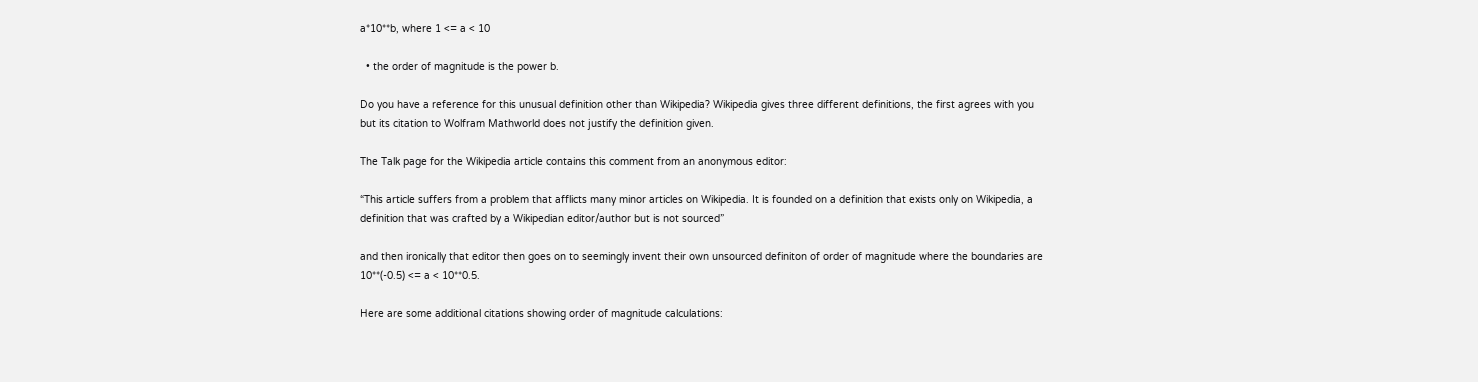a*10**b, where 1 <= a < 10

  • the order of magnitude is the power b.

Do you have a reference for this unusual definition other than Wikipedia? Wikipedia gives three different definitions, the first agrees with you but its citation to Wolfram Mathworld does not justify the definition given.

The Talk page for the Wikipedia article contains this comment from an anonymous editor:

“This article suffers from a problem that afflicts many minor articles on Wikipedia. It is founded on a definition that exists only on Wikipedia, a definition that was crafted by a Wikipedian editor/author but is not sourced”

and then ironically that editor then goes on to seemingly invent their own unsourced definiton of order of magnitude where the boundaries are 10**(-0.5) <= a < 10**0.5.

Here are some additional citations showing order of magnitude calculations: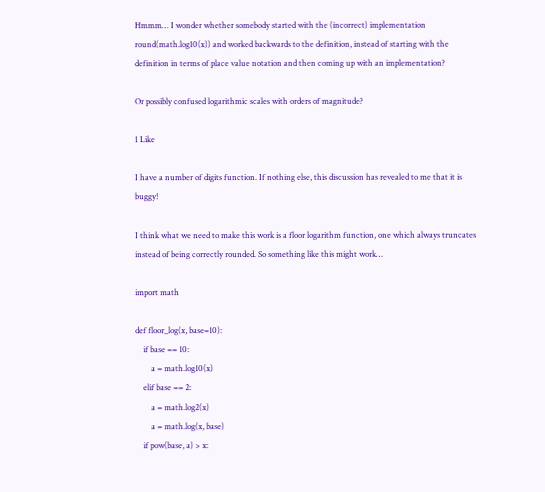Hmmm… I wonder whether somebody started with the (incorrect) implementation round(math.log10(x)) and worked backwards to the definition, instead of starting with the definition in terms of place value notation and then coming up with an implementation?

Or possibly confused logarithmic scales with orders of magnitude?

1 Like

I have a number of digits function. If nothing else, this discussion has revealed to me that it is buggy!

I think what we need to make this work is a floor logarithm function, one which always truncates instead of being correctly rounded. So something like this might work…

import math

def floor_log(x, base=10):
    if base == 10:
        a = math.log10(x)
    elif base == 2:
        a = math.log2(x)
        a = math.log(x, base)
    if pow(base, a) > x: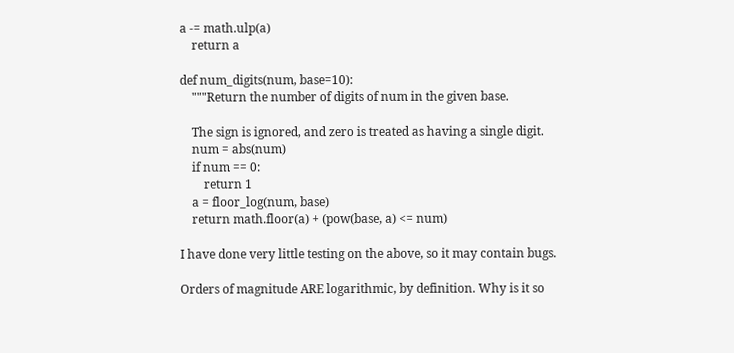a -= math.ulp(a)
    return a

def num_digits(num, base=10):
    """Return the number of digits of num in the given base.

    The sign is ignored, and zero is treated as having a single digit.
    num = abs(num)
    if num == 0:
        return 1
    a = floor_log(num, base)
    return math.floor(a) + (pow(base, a) <= num)

I have done very little testing on the above, so it may contain bugs.

Orders of magnitude ARE logarithmic, by definition. Why is it so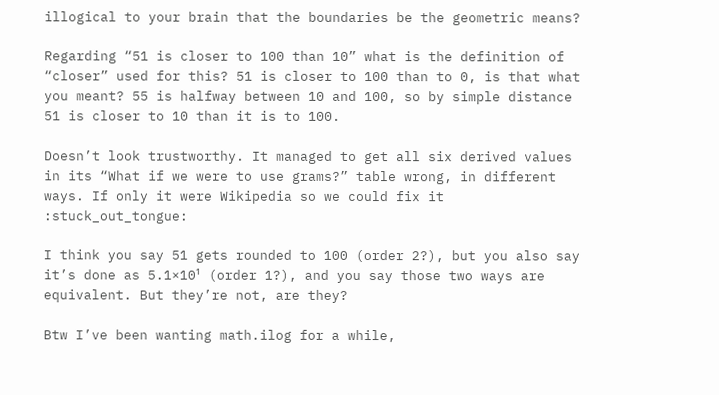illogical to your brain that the boundaries be the geometric means?

Regarding “51 is closer to 100 than 10” what is the definition of
“closer” used for this? 51 is closer to 100 than to 0, is that what
you meant? 55 is halfway between 10 and 100, so by simple distance
51 is closer to 10 than it is to 100.

Doesn’t look trustworthy. It managed to get all six derived values in its “What if we were to use grams?” table wrong, in different ways. If only it were Wikipedia so we could fix it :stuck_out_tongue:

I think you say 51 gets rounded to 100 (order 2?), but you also say it’s done as 5.1×10¹ (order 1?), and you say those two ways are equivalent. But they’re not, are they?

Btw I’ve been wanting math.ilog for a while,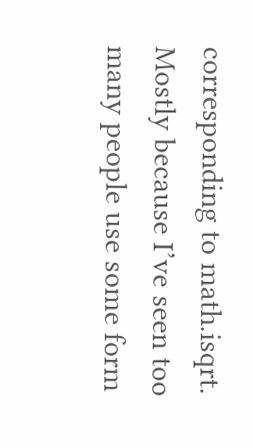corresponding to math.isqrt. Mostly because I’ve seen too many people use some form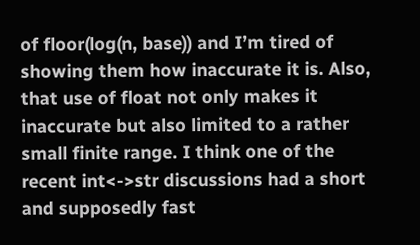of floor(log(n, base)) and I’m tired of showing them how inaccurate it is. Also, that use of float not only makes it inaccurate but also limited to a rather small finite range. I think one of the recent int<->str discussions had a short and supposedly fast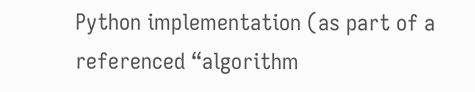Python implementation (as part of a referenced “algorithm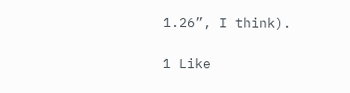1.26”, I think).

1 Like